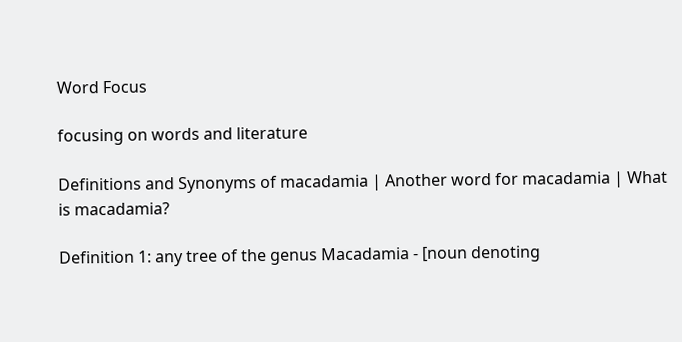Word Focus

focusing on words and literature

Definitions and Synonyms of macadamia | Another word for macadamia | What is macadamia?

Definition 1: any tree of the genus Macadamia - [noun denoting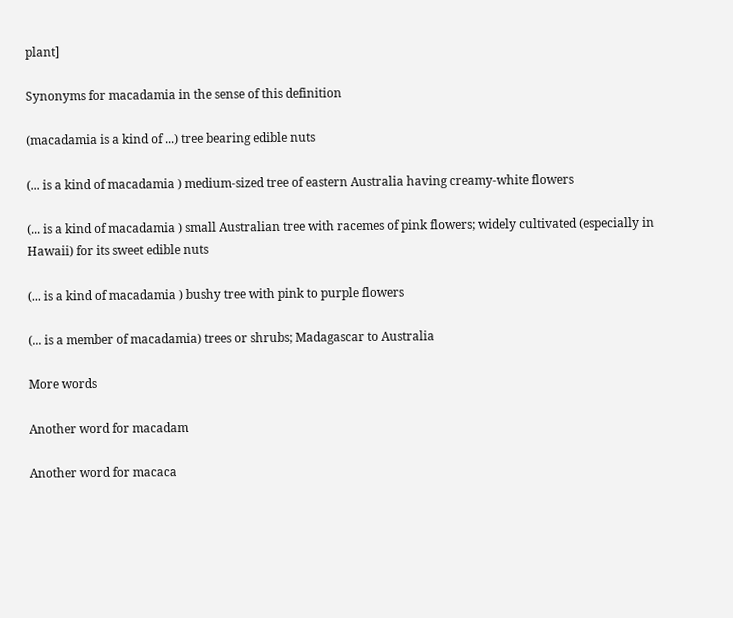plant]

Synonyms for macadamia in the sense of this definition

(macadamia is a kind of ...) tree bearing edible nuts

(... is a kind of macadamia ) medium-sized tree of eastern Australia having creamy-white flowers

(... is a kind of macadamia ) small Australian tree with racemes of pink flowers; widely cultivated (especially in Hawaii) for its sweet edible nuts

(... is a kind of macadamia ) bushy tree with pink to purple flowers

(... is a member of macadamia) trees or shrubs; Madagascar to Australia

More words

Another word for macadam

Another word for macaca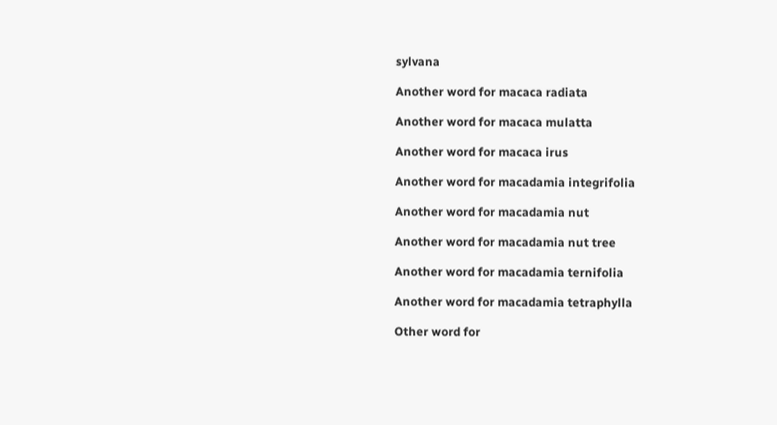sylvana

Another word for macaca radiata

Another word for macaca mulatta

Another word for macaca irus

Another word for macadamia integrifolia

Another word for macadamia nut

Another word for macadamia nut tree

Another word for macadamia ternifolia

Another word for macadamia tetraphylla

Other word for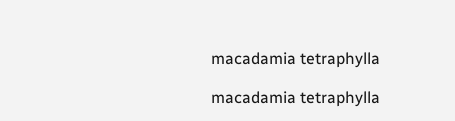macadamia tetraphylla

macadamia tetraphylla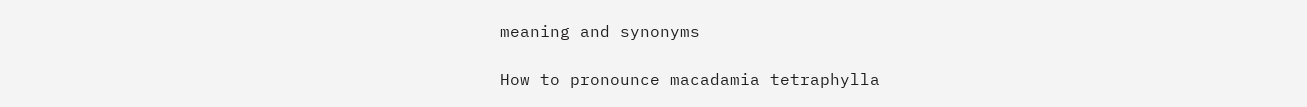meaning and synonyms

How to pronounce macadamia tetraphylla